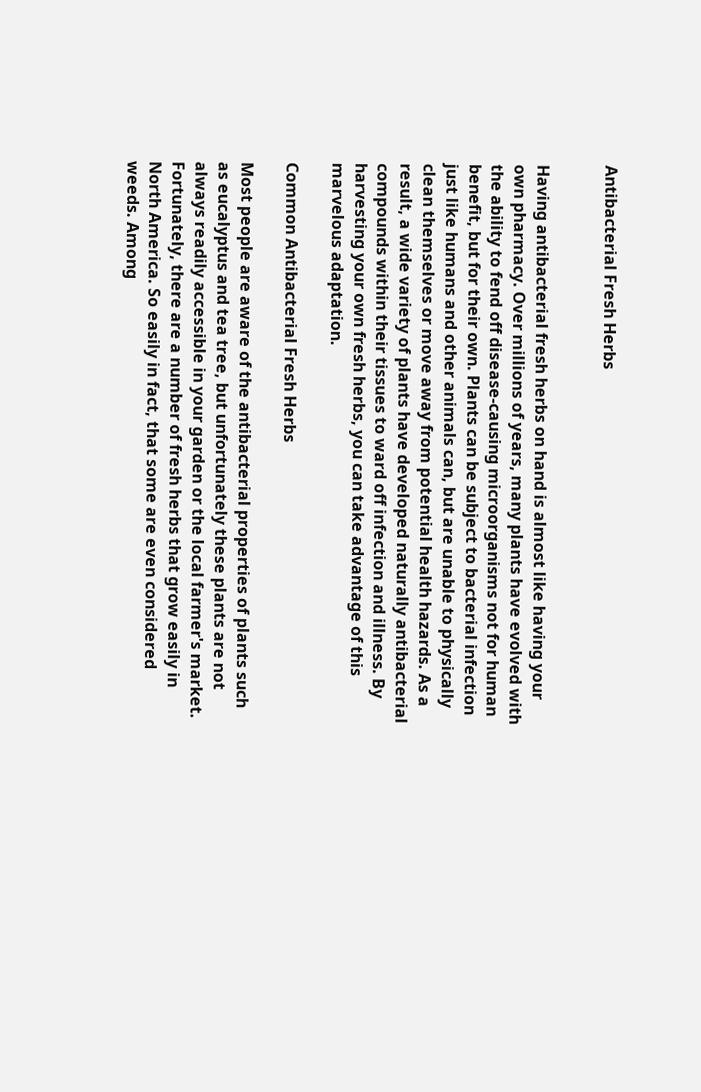Antibacterial Fresh Herbs


Having antibacterial fresh herbs on hand is almost like having your own pharmacy. Over millions of years, many plants have evolved with the ability to fend off disease-causing microorganisms not for human benefit, but for their own. Plants can be subject to bacterial infection just like humans and other animals can, but are unable to physically clean themselves or move away from potential health hazards. As a result, a wide variety of plants have developed naturally antibacterial compounds within their tissues to ward off infection and illness. By harvesting your own fresh herbs, you can take advantage of this marvelous adaptation.

Common Antibacterial Fresh Herbs

Most people are aware of the antibacterial properties of plants such as eucalyptus and tea tree, but unfortunately these plants are not always readily accessible in your garden or the local farmer's market. Fortunately, there are a number of fresh herbs that grow easily in North America. So easily in fact, that some are even considered weeds. Among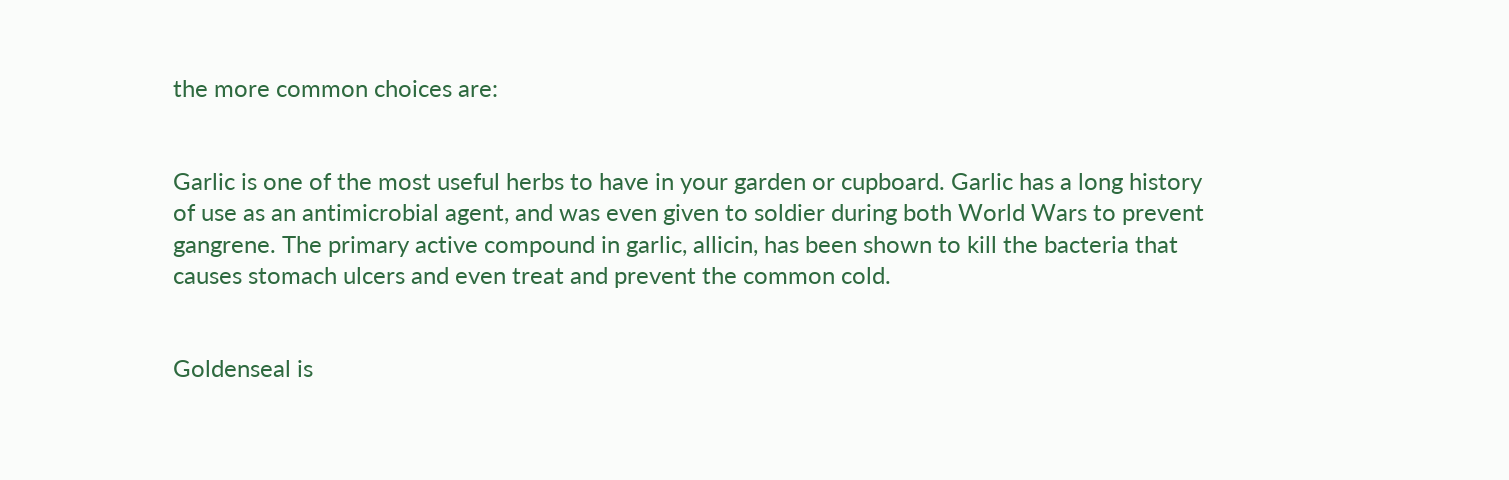the more common choices are:


Garlic is one of the most useful herbs to have in your garden or cupboard. Garlic has a long history of use as an antimicrobial agent, and was even given to soldier during both World Wars to prevent gangrene. The primary active compound in garlic, allicin, has been shown to kill the bacteria that causes stomach ulcers and even treat and prevent the common cold.


Goldenseal is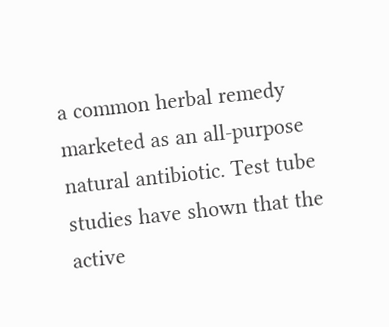a common herbal remedy marketed as an all-purpose natural antibiotic. Test tube studies have shown that the active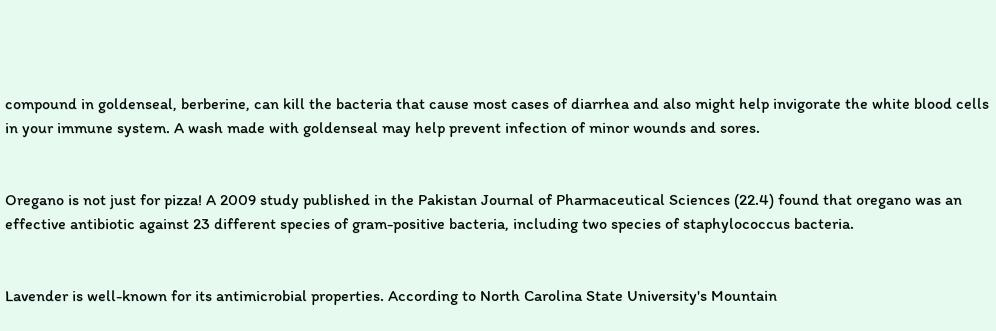compound in goldenseal, berberine, can kill the bacteria that cause most cases of diarrhea and also might help invigorate the white blood cells in your immune system. A wash made with goldenseal may help prevent infection of minor wounds and sores.


Oregano is not just for pizza! A 2009 study published in the Pakistan Journal of Pharmaceutical Sciences (22.4) found that oregano was an effective antibiotic against 23 different species of gram-positive bacteria, including two species of staphylococcus bacteria.


Lavender is well-known for its antimicrobial properties. According to North Carolina State University's Mountain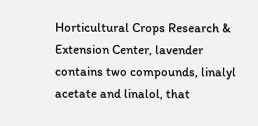Horticultural Crops Research & Extension Center, lavender contains two compounds, linalyl acetate and linalol, that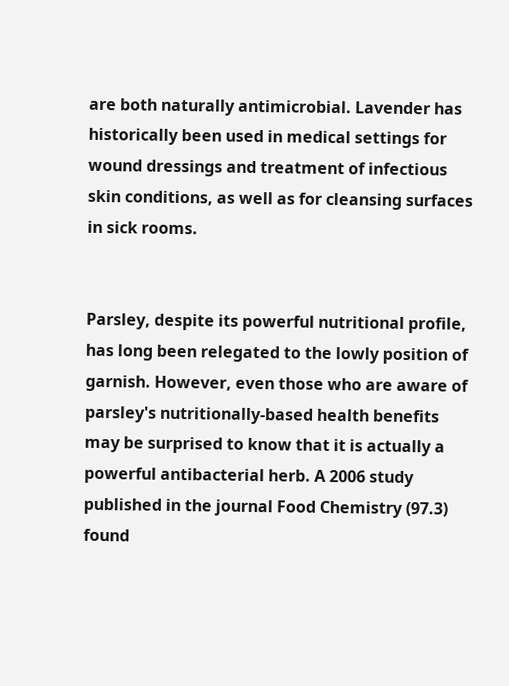are both naturally antimicrobial. Lavender has historically been used in medical settings for wound dressings and treatment of infectious skin conditions, as well as for cleansing surfaces in sick rooms.


Parsley, despite its powerful nutritional profile, has long been relegated to the lowly position of garnish. However, even those who are aware of parsley's nutritionally-based health benefits may be surprised to know that it is actually a powerful antibacterial herb. A 2006 study published in the journal Food Chemistry (97.3) found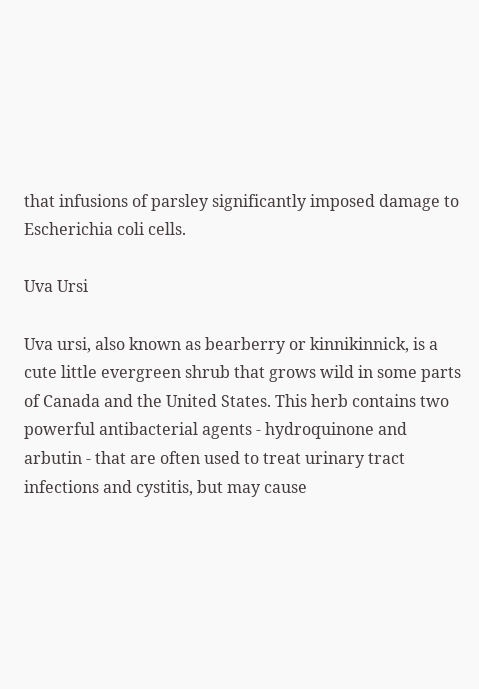that infusions of parsley significantly imposed damage to Escherichia coli cells.

Uva Ursi

Uva ursi, also known as bearberry or kinnikinnick, is a cute little evergreen shrub that grows wild in some parts of Canada and the United States. This herb contains two powerful antibacterial agents - hydroquinone and arbutin - that are often used to treat urinary tract infections and cystitis, but may cause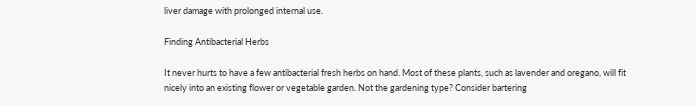liver damage with prolonged internal use.

Finding Antibacterial Herbs

It never hurts to have a few antibacterial fresh herbs on hand. Most of these plants, such as lavender and oregano, will fit nicely into an existing flower or vegetable garden. Not the gardening type? Consider bartering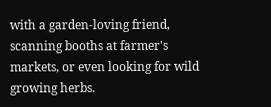with a garden-loving friend, scanning booths at farmer's markets, or even looking for wild growing herbs.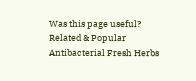Was this page useful?
Related & Popular
Antibacterial Fresh Herbs